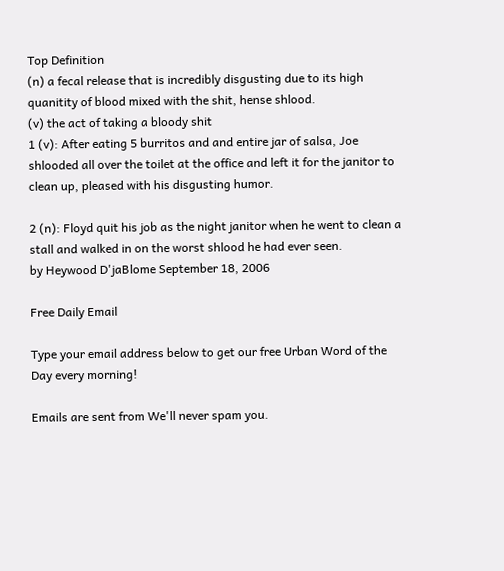Top Definition
(n) a fecal release that is incredibly disgusting due to its high quanitity of blood mixed with the shit, hense shlood.
(v) the act of taking a bloody shit
1 (v): After eating 5 burritos and and entire jar of salsa, Joe shlooded all over the toilet at the office and left it for the janitor to clean up, pleased with his disgusting humor.

2 (n): Floyd quit his job as the night janitor when he went to clean a stall and walked in on the worst shlood he had ever seen.
by Heywood D'jaBlome September 18, 2006

Free Daily Email

Type your email address below to get our free Urban Word of the Day every morning!

Emails are sent from We'll never spam you.